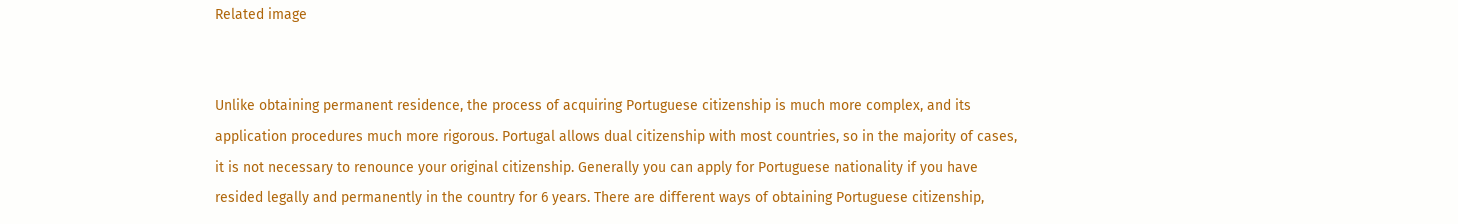Related image


Unlike obtaining permanent residence, the process of acquiring Portuguese citizenship is much more complex, and its application procedures much more rigorous. Portugal allows dual citizenship with most countries, so in the majority of cases, it is not necessary to renounce your original citizenship. Generally you can apply for Portuguese nationality if you have resided legally and permanently in the country for 6 years. There are different ways of obtaining Portuguese citizenship,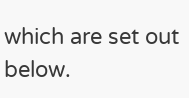which are set out below.